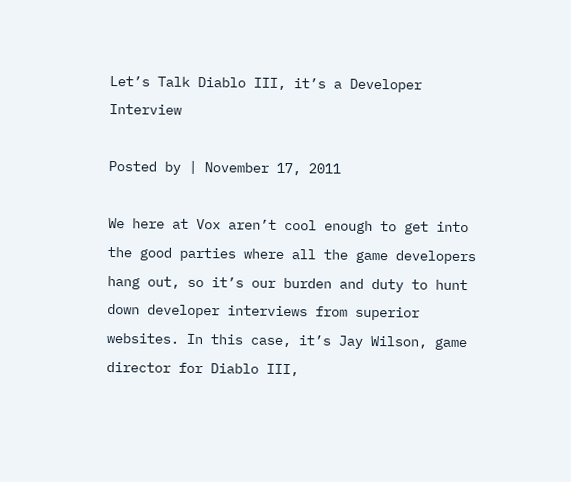Let’s Talk Diablo III, it’s a Developer Interview

Posted by | November 17, 2011

We here at Vox aren’t cool enough to get into the good parties where all the game developers hang out, so it’s our burden and duty to hunt down developer interviews from superior websites. In this case, it’s Jay Wilson, game director for Diablo III,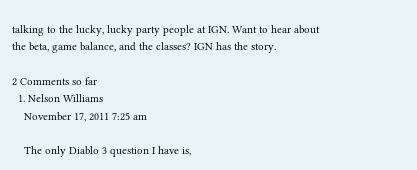talking to the lucky, lucky party people at IGN. Want to hear about the beta, game balance, and the classes? IGN has the story.

2 Comments so far
  1. Nelson Williams
    November 17, 2011 7:25 am

    The only Diablo 3 question I have is,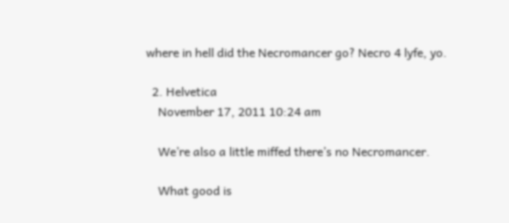where in hell did the Necromancer go? Necro 4 lyfe, yo.

  2. Helvetica
    November 17, 2011 10:24 am

    We’re also a little miffed there’s no Necromancer.

    What good is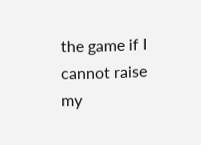the game if I cannot raise my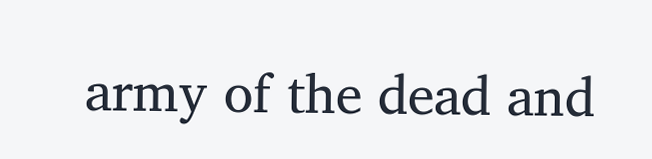army of the dead and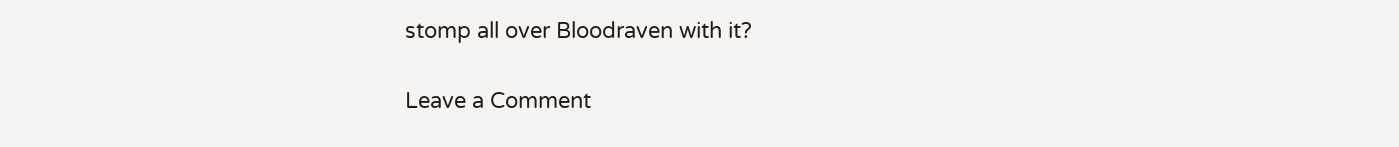stomp all over Bloodraven with it?

Leave a Comment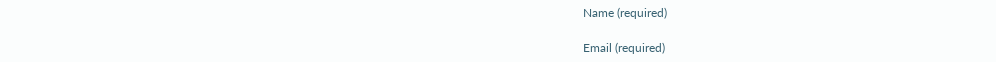Name (required)

Email (required)